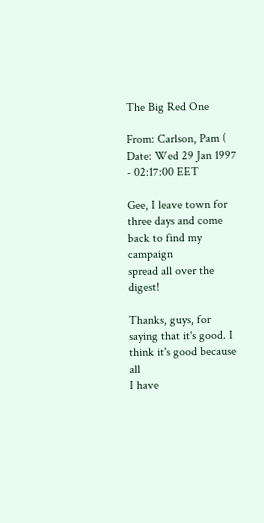The Big Red One

From: Carlson, Pam (
Date: Wed 29 Jan 1997 - 02:17:00 EET

Gee, I leave town for three days and come back to find my campaign
spread all over the digest!

Thanks, guys, for saying that it's good. I think it's good because all
I have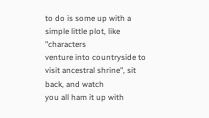to do is some up with a simple little plot, like "characters
venture into countryside to visit ancestral shrine", sit back, and watch
you all ham it up with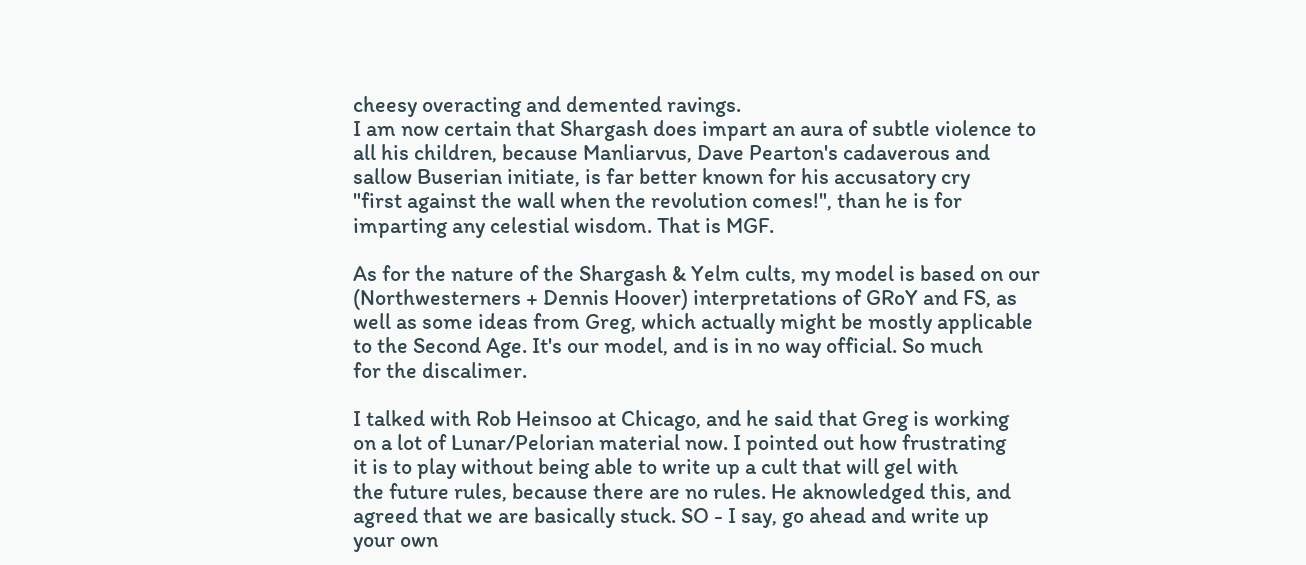cheesy overacting and demented ravings.
I am now certain that Shargash does impart an aura of subtle violence to
all his children, because Manliarvus, Dave Pearton's cadaverous and
sallow Buserian initiate, is far better known for his accusatory cry
"first against the wall when the revolution comes!", than he is for
imparting any celestial wisdom. That is MGF.

As for the nature of the Shargash & Yelm cults, my model is based on our
(Northwesterners + Dennis Hoover) interpretations of GRoY and FS, as
well as some ideas from Greg, which actually might be mostly applicable
to the Second Age. It's our model, and is in no way official. So much
for the discalimer.

I talked with Rob Heinsoo at Chicago, and he said that Greg is working
on a lot of Lunar/Pelorian material now. I pointed out how frustrating
it is to play without being able to write up a cult that will gel with
the future rules, because there are no rules. He aknowledged this, and
agreed that we are basically stuck. SO - I say, go ahead and write up
your own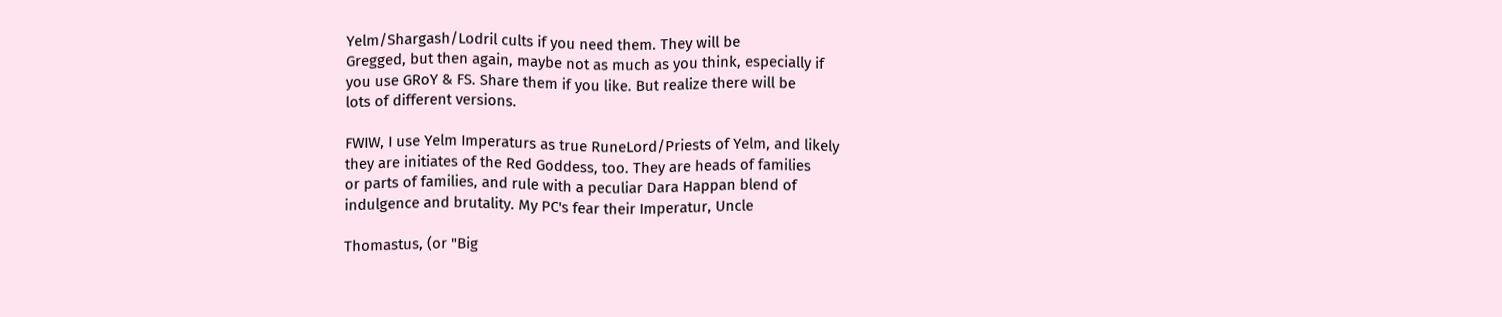Yelm/Shargash/Lodril cults if you need them. They will be
Gregged, but then again, maybe not as much as you think, especially if
you use GRoY & FS. Share them if you like. But realize there will be
lots of different versions.

FWIW, I use Yelm Imperaturs as true RuneLord/Priests of Yelm, and likely
they are initiates of the Red Goddess, too. They are heads of families
or parts of families, and rule with a peculiar Dara Happan blend of
indulgence and brutality. My PC's fear their Imperatur, Uncle

Thomastus, (or "Big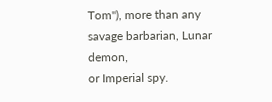Tom"), more than any savage barbarian, Lunar demon,
or Imperial spy.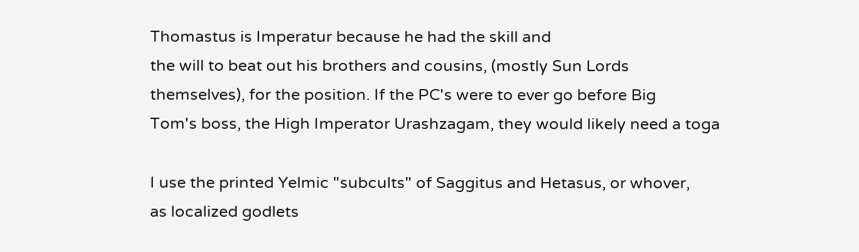Thomastus is Imperatur because he had the skill and
the will to beat out his brothers and cousins, (mostly Sun Lords
themselves), for the position. If the PC's were to ever go before Big
Tom's boss, the High Imperator Urashzagam, they would likely need a toga

I use the printed Yelmic "subcults" of Saggitus and Hetasus, or whover,
as localized godlets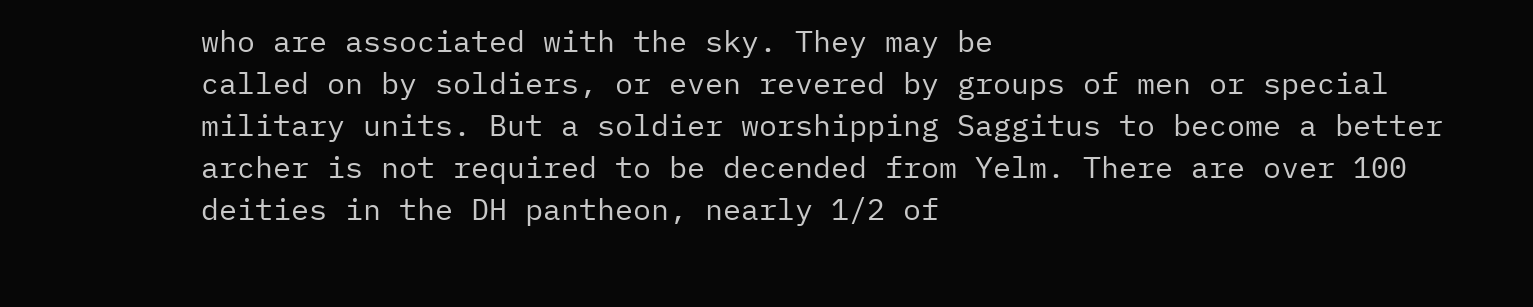who are associated with the sky. They may be
called on by soldiers, or even revered by groups of men or special
military units. But a soldier worshipping Saggitus to become a better
archer is not required to be decended from Yelm. There are over 100
deities in the DH pantheon, nearly 1/2 of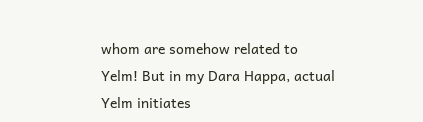whom are somehow related to
Yelm! But in my Dara Happa, actual Yelm initiates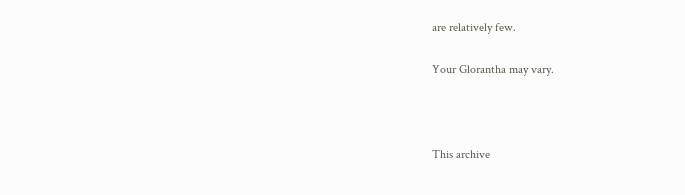are relatively few.

Your Glorantha may vary.



This archive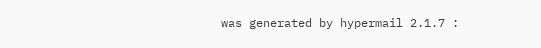was generated by hypermail 2.1.7 :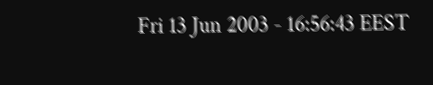Fri 13 Jun 2003 - 16:56:43 EEST